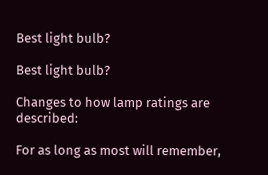Best light bulb?

Best light bulb?

Changes to how lamp ratings are described:

For as long as most will remember,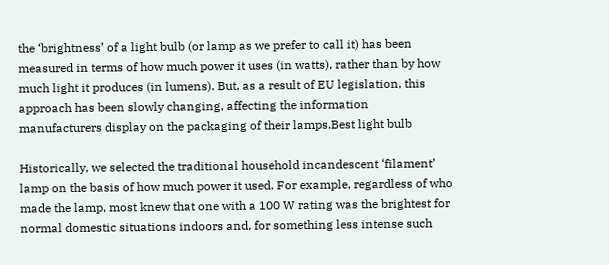the ‘brightness’ of a light bulb (or lamp as we prefer to call it) has been measured in terms of how much power it uses (in watts), rather than by how much light it produces (in lumens). But, as a result of EU legislation, this approach has been slowly changing, affecting the information manufacturers display on the packaging of their lamps.Best light bulb

Historically, we selected the traditional household incandescent ‘filament’ lamp on the basis of how much power it used. For example, regardless of who made the lamp, most knew that one with a 100 W rating was the brightest for normal domestic situations indoors and, for something less intense such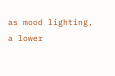as mood lighting, a lower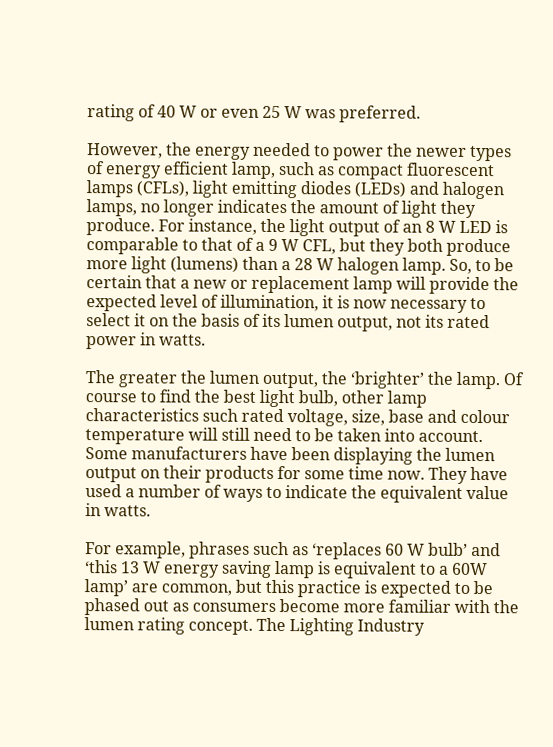rating of 40 W or even 25 W was preferred.

However, the energy needed to power the newer types of energy efficient lamp, such as compact fluorescent lamps (CFLs), light emitting diodes (LEDs) and halogen lamps, no longer indicates the amount of light they produce. For instance, the light output of an 8 W LED is comparable to that of a 9 W CFL, but they both produce more light (lumens) than a 28 W halogen lamp. So, to be certain that a new or replacement lamp will provide the expected level of illumination, it is now necessary to select it on the basis of its lumen output, not its rated power in watts.

The greater the lumen output, the ‘brighter’ the lamp. Of course to find the best light bulb, other lamp characteristics such rated voltage, size, base and colour temperature will still need to be taken into account. Some manufacturers have been displaying the lumen output on their products for some time now. They have used a number of ways to indicate the equivalent value in watts.

For example, phrases such as ‘replaces 60 W bulb’ and ‘this 13 W energy saving lamp is equivalent to a 60W lamp’ are common, but this practice is expected to be phased out as consumers become more familiar with the lumen rating concept. The Lighting Industry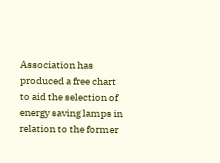Association has produced a free chart to aid the selection of energy saving lamps in relation to the former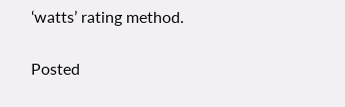‘watts’ rating method.

Posted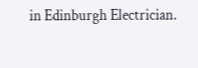in Edinburgh Electrician.